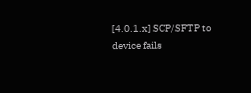[4.0.1.x] SCP/SFTP to device fails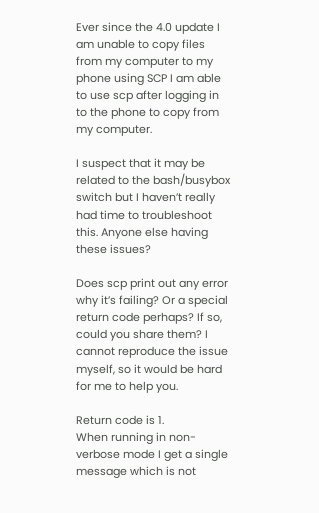Ever since the 4.0 update I am unable to copy files from my computer to my phone using SCP I am able to use scp after logging in to the phone to copy from my computer.

I suspect that it may be related to the bash/busybox switch but I haven’t really had time to troubleshoot this. Anyone else having these issues?

Does scp print out any error why it’s failing? Or a special return code perhaps? If so, could you share them? I cannot reproduce the issue myself, so it would be hard for me to help you.

Return code is 1.
When running in non-verbose mode I get a single message which is not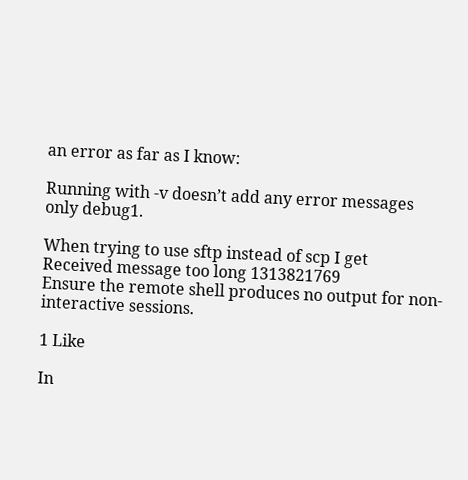an error as far as I know:

Running with -v doesn’t add any error messages only debug1.

When trying to use sftp instead of scp I get
Received message too long 1313821769
Ensure the remote shell produces no output for non-interactive sessions.

1 Like

In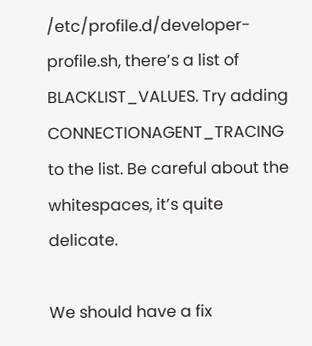/etc/profile.d/developer-profile.sh, there’s a list of BLACKLIST_VALUES. Try adding CONNECTIONAGENT_TRACING to the list. Be careful about the whitespaces, it’s quite delicate.

We should have a fix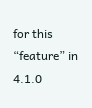for this “feature” in 4.1.0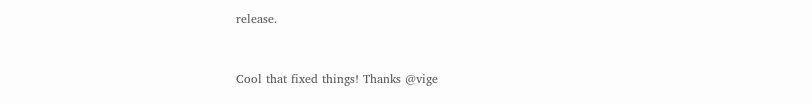release.


Cool that fixed things! Thanks @vige